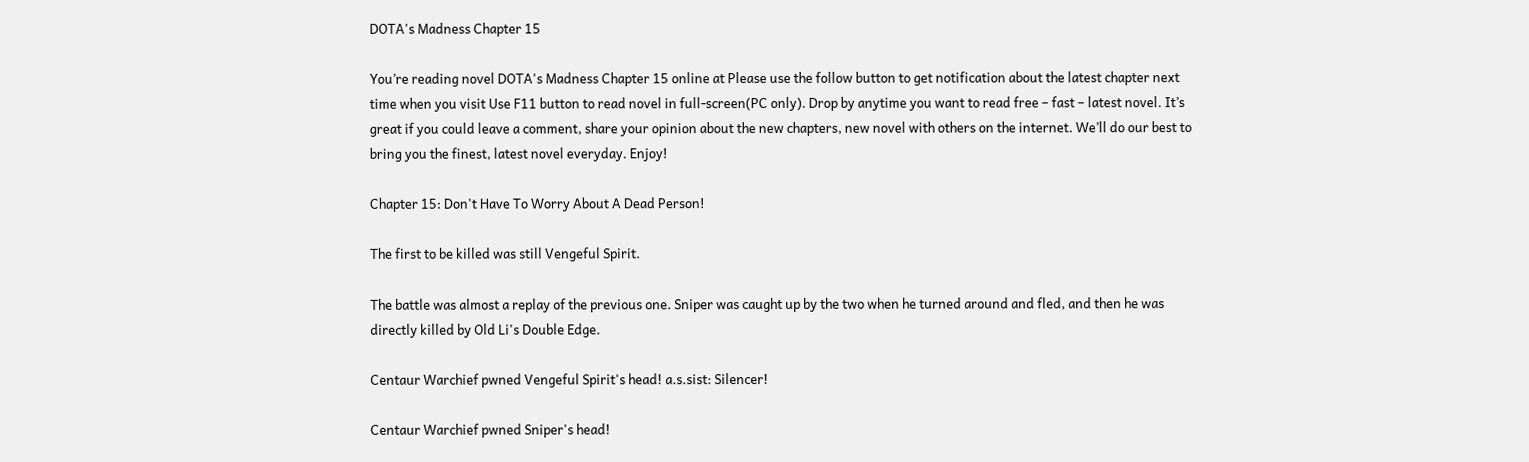DOTA's Madness Chapter 15

You’re reading novel DOTA's Madness Chapter 15 online at Please use the follow button to get notification about the latest chapter next time when you visit Use F11 button to read novel in full-screen(PC only). Drop by anytime you want to read free – fast – latest novel. It’s great if you could leave a comment, share your opinion about the new chapters, new novel with others on the internet. We’ll do our best to bring you the finest, latest novel everyday. Enjoy!

Chapter 15: Don't Have To Worry About A Dead Person!

The first to be killed was still Vengeful Spirit.

The battle was almost a replay of the previous one. Sniper was caught up by the two when he turned around and fled, and then he was directly killed by Old Li's Double Edge.

Centaur Warchief pwned Vengeful Spirit's head! a.s.sist: Silencer!

Centaur Warchief pwned Sniper's head!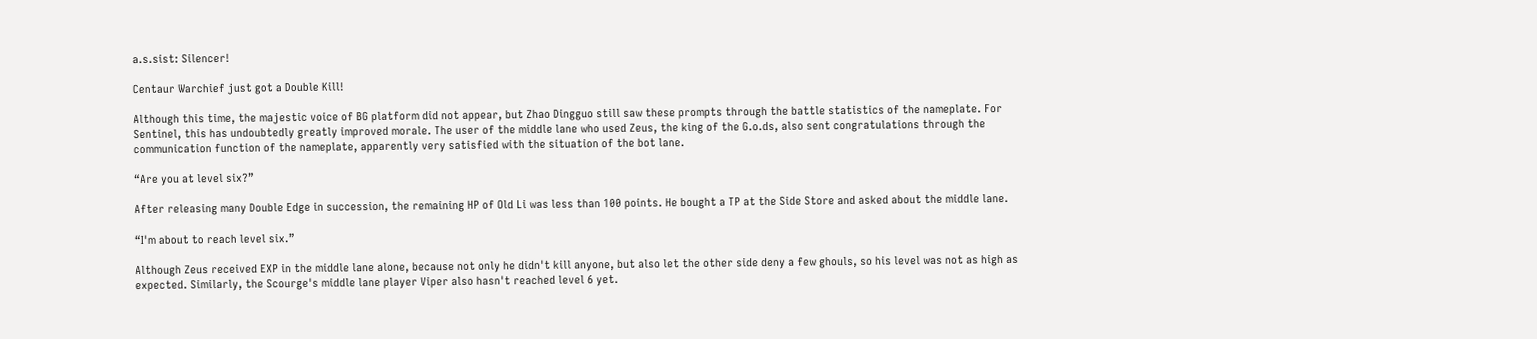a.s.sist: Silencer!

Centaur Warchief just got a Double Kill!

Although this time, the majestic voice of BG platform did not appear, but Zhao Dingguo still saw these prompts through the battle statistics of the nameplate. For Sentinel, this has undoubtedly greatly improved morale. The user of the middle lane who used Zeus, the king of the G.o.ds, also sent congratulations through the communication function of the nameplate, apparently very satisfied with the situation of the bot lane.

“Are you at level six?”

After releasing many Double Edge in succession, the remaining HP of Old Li was less than 100 points. He bought a TP at the Side Store and asked about the middle lane.

“I'm about to reach level six.”

Although Zeus received EXP in the middle lane alone, because not only he didn't kill anyone, but also let the other side deny a few ghouls, so his level was not as high as expected. Similarly, the Scourge's middle lane player Viper also hasn't reached level 6 yet.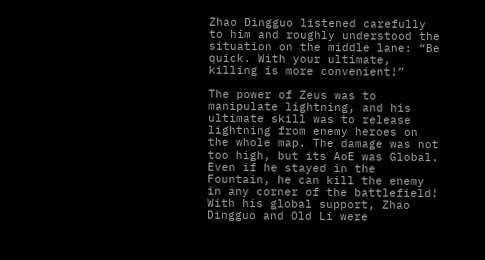Zhao Dingguo listened carefully to him and roughly understood the situation on the middle lane: “Be quick. With your ultimate, killing is more convenient!”

The power of Zeus was to manipulate lightning, and his ultimate skill was to release lightning from enemy heroes on the whole map. The damage was not too high, but its AoE was Global. Even if he stayed in the Fountain, he can kill the enemy in any corner of the battlefield! With his global support, Zhao Dingguo and Old Li were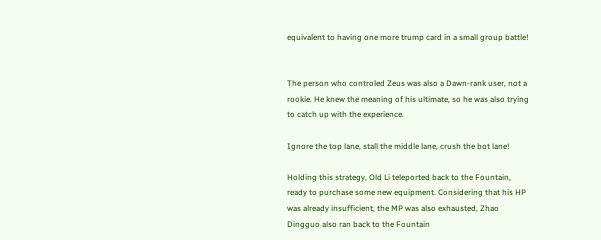equivalent to having one more trump card in a small group battle!


The person who controled Zeus was also a Dawn-rank user, not a rookie. He knew the meaning of his ultimate, so he was also trying to catch up with the experience.

Ignore the top lane, stall the middle lane, crush the bot lane!

Holding this strategy, Old Li teleported back to the Fountain, ready to purchase some new equipment. Considering that his HP was already insufficient, the MP was also exhausted, Zhao Dingguo also ran back to the Fountain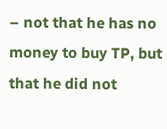– not that he has no money to buy TP, but that he did not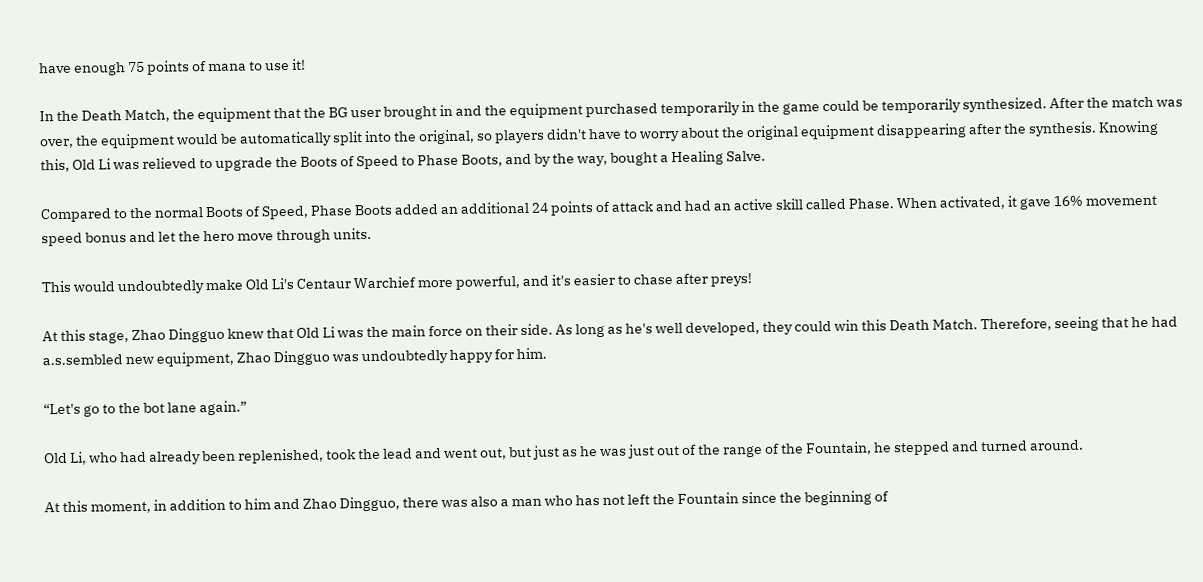have enough 75 points of mana to use it!

In the Death Match, the equipment that the BG user brought in and the equipment purchased temporarily in the game could be temporarily synthesized. After the match was over, the equipment would be automatically split into the original, so players didn't have to worry about the original equipment disappearing after the synthesis. Knowing this, Old Li was relieved to upgrade the Boots of Speed to Phase Boots, and by the way, bought a Healing Salve.

Compared to the normal Boots of Speed, Phase Boots added an additional 24 points of attack and had an active skill called Phase. When activated, it gave 16% movement speed bonus and let the hero move through units.

This would undoubtedly make Old Li's Centaur Warchief more powerful, and it's easier to chase after preys!

At this stage, Zhao Dingguo knew that Old Li was the main force on their side. As long as he's well developed, they could win this Death Match. Therefore, seeing that he had a.s.sembled new equipment, Zhao Dingguo was undoubtedly happy for him.

“Let's go to the bot lane again.”

Old Li, who had already been replenished, took the lead and went out, but just as he was just out of the range of the Fountain, he stepped and turned around.

At this moment, in addition to him and Zhao Dingguo, there was also a man who has not left the Fountain since the beginning of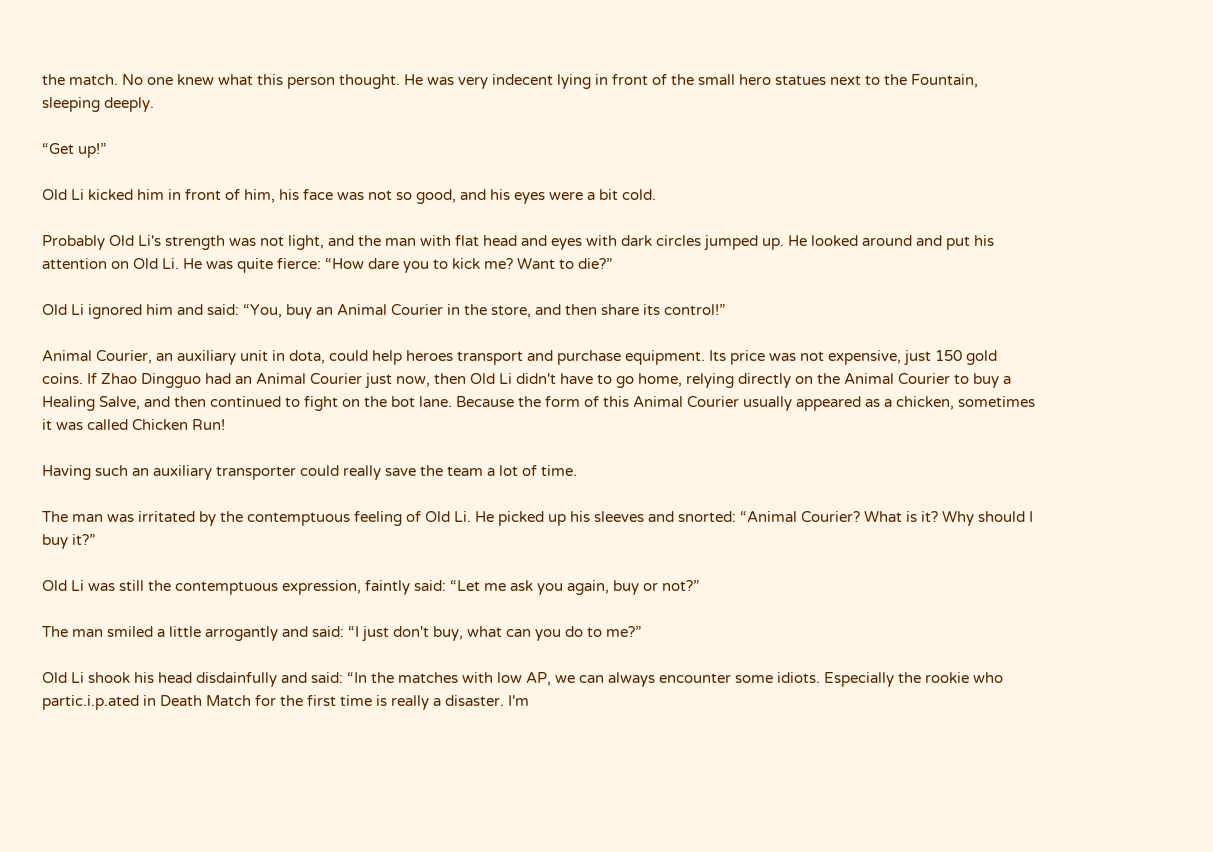the match. No one knew what this person thought. He was very indecent lying in front of the small hero statues next to the Fountain, sleeping deeply.

“Get up!”

Old Li kicked him in front of him, his face was not so good, and his eyes were a bit cold.

Probably Old Li's strength was not light, and the man with flat head and eyes with dark circles jumped up. He looked around and put his attention on Old Li. He was quite fierce: “How dare you to kick me? Want to die?”

Old Li ignored him and said: “You, buy an Animal Courier in the store, and then share its control!”

Animal Courier, an auxiliary unit in dota, could help heroes transport and purchase equipment. Its price was not expensive, just 150 gold coins. If Zhao Dingguo had an Animal Courier just now, then Old Li didn't have to go home, relying directly on the Animal Courier to buy a Healing Salve, and then continued to fight on the bot lane. Because the form of this Animal Courier usually appeared as a chicken, sometimes it was called Chicken Run!

Having such an auxiliary transporter could really save the team a lot of time.

The man was irritated by the contemptuous feeling of Old Li. He picked up his sleeves and snorted: “Animal Courier? What is it? Why should I buy it?”

Old Li was still the contemptuous expression, faintly said: “Let me ask you again, buy or not?”

The man smiled a little arrogantly and said: “I just don't buy, what can you do to me?”

Old Li shook his head disdainfully and said: “In the matches with low AP, we can always encounter some idiots. Especially the rookie who partic.i.p.ated in Death Match for the first time is really a disaster. I'm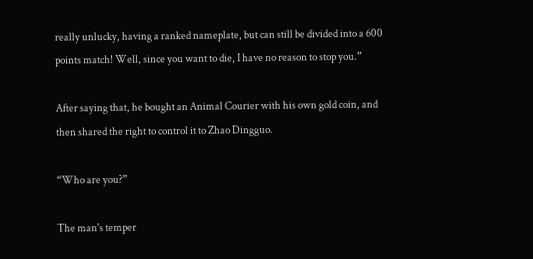really unlucky, having a ranked nameplate, but can still be divided into a 600 points match! Well, since you want to die, I have no reason to stop you.”

After saying that, he bought an Animal Courier with his own gold coin, and then shared the right to control it to Zhao Dingguo.

“Who are you?”

The man's temper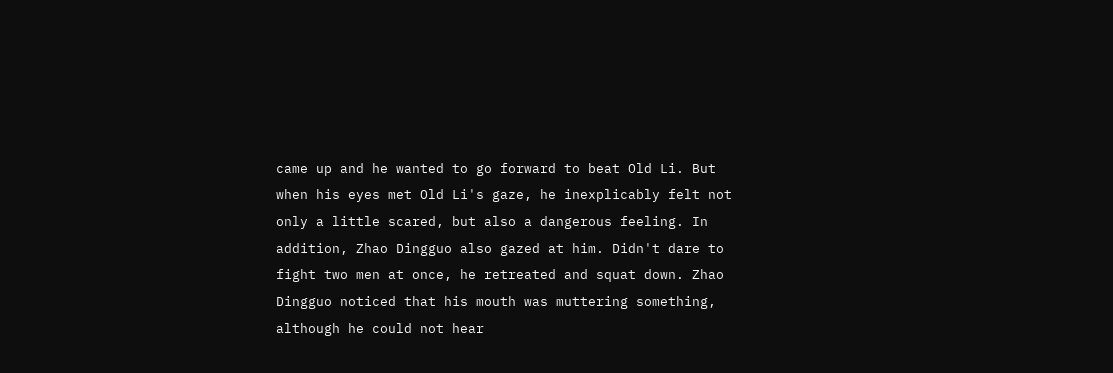came up and he wanted to go forward to beat Old Li. But when his eyes met Old Li's gaze, he inexplicably felt not only a little scared, but also a dangerous feeling. In addition, Zhao Dingguo also gazed at him. Didn't dare to fight two men at once, he retreated and squat down. Zhao Dingguo noticed that his mouth was muttering something, although he could not hear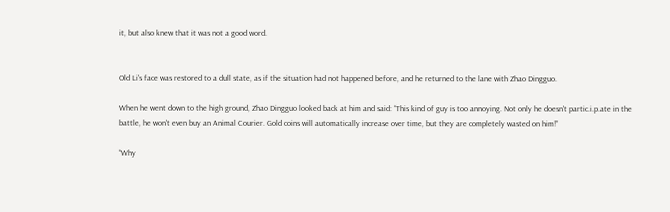it, but also knew that it was not a good word.


Old Li's face was restored to a dull state, as if the situation had not happened before, and he returned to the lane with Zhao Dingguo.

When he went down to the high ground, Zhao Dingguo looked back at him and said: “This kind of guy is too annoying. Not only he doesn't partic.i.p.ate in the battle, he won't even buy an Animal Courier. Gold coins will automatically increase over time, but they are completely wasted on him!”

“Why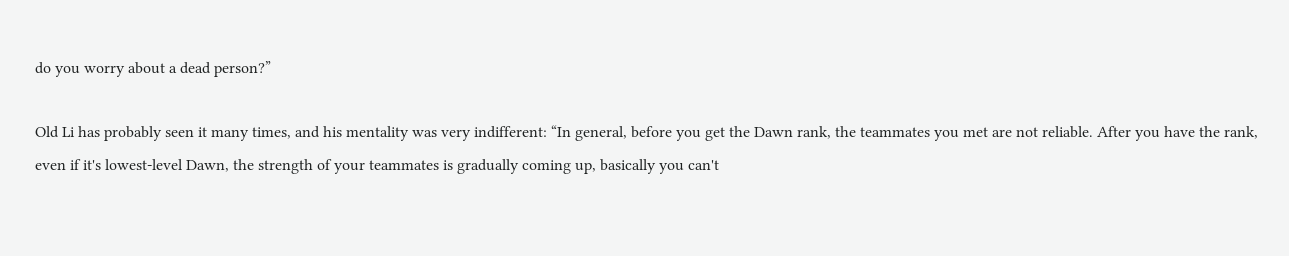do you worry about a dead person?”

Old Li has probably seen it many times, and his mentality was very indifferent: “In general, before you get the Dawn rank, the teammates you met are not reliable. After you have the rank, even if it's lowest-level Dawn, the strength of your teammates is gradually coming up, basically you can't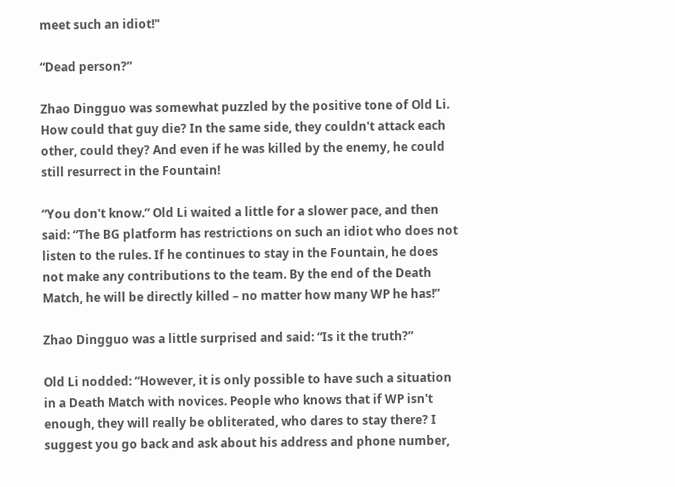meet such an idiot!"

“Dead person?”

Zhao Dingguo was somewhat puzzled by the positive tone of Old Li. How could that guy die? In the same side, they couldn't attack each other, could they? And even if he was killed by the enemy, he could still resurrect in the Fountain!

“You don't know.” Old Li waited a little for a slower pace, and then said: “The BG platform has restrictions on such an idiot who does not listen to the rules. If he continues to stay in the Fountain, he does not make any contributions to the team. By the end of the Death Match, he will be directly killed – no matter how many WP he has!”

Zhao Dingguo was a little surprised and said: “Is it the truth?”

Old Li nodded: “However, it is only possible to have such a situation in a Death Match with novices. People who knows that if WP isn't enough, they will really be obliterated, who dares to stay there? I suggest you go back and ask about his address and phone number,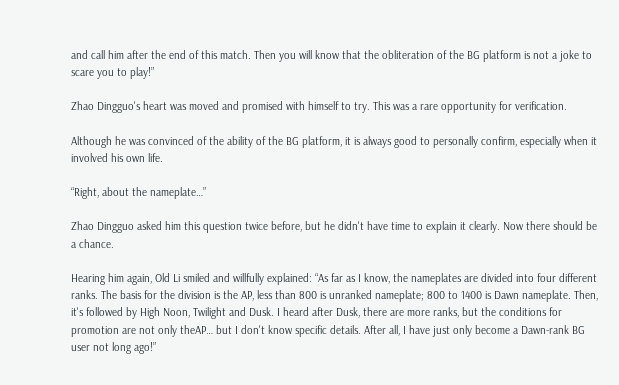and call him after the end of this match. Then you will know that the obliteration of the BG platform is not a joke to scare you to play!”

Zhao Dingguo's heart was moved and promised with himself to try. This was a rare opportunity for verification.

Although he was convinced of the ability of the BG platform, it is always good to personally confirm, especially when it involved his own life.

“Right, about the nameplate…”

Zhao Dingguo asked him this question twice before, but he didn't have time to explain it clearly. Now there should be a chance.

Hearing him again, Old Li smiled and willfully explained: “As far as I know, the nameplates are divided into four different ranks. The basis for the division is the AP, less than 800 is unranked nameplate; 800 to 1400 is Dawn nameplate. Then, it's followed by High Noon, Twilight and Dusk. I heard after Dusk, there are more ranks, but the conditions for promotion are not only theAP… but I don't know specific details. After all, I have just only become a Dawn-rank BG user not long ago!”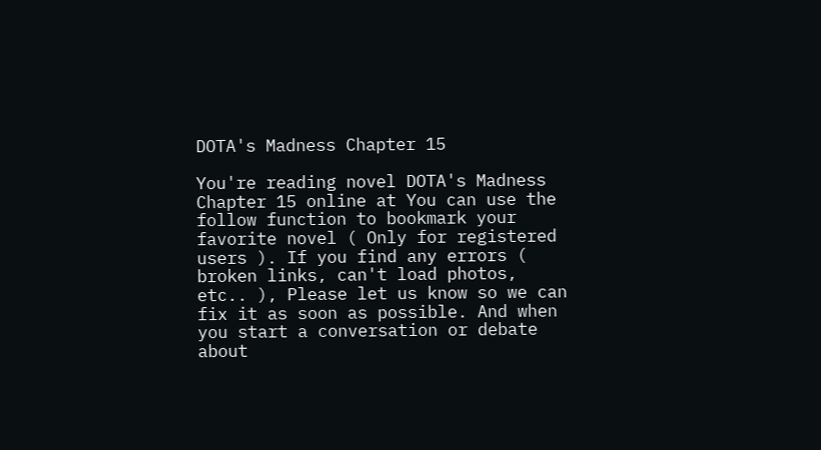DOTA's Madness Chapter 15

You're reading novel DOTA's Madness Chapter 15 online at You can use the follow function to bookmark your favorite novel ( Only for registered users ). If you find any errors ( broken links, can't load photos, etc.. ), Please let us know so we can fix it as soon as possible. And when you start a conversation or debate about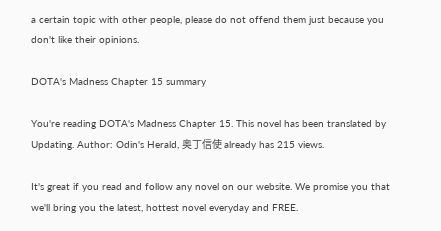a certain topic with other people, please do not offend them just because you don't like their opinions.

DOTA's Madness Chapter 15 summary

You're reading DOTA's Madness Chapter 15. This novel has been translated by Updating. Author: Odin's Herald, 奥丁信使 already has 215 views.

It's great if you read and follow any novel on our website. We promise you that we'll bring you the latest, hottest novel everyday and FREE.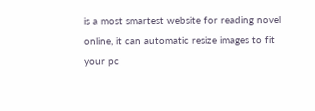is a most smartest website for reading novel online, it can automatic resize images to fit your pc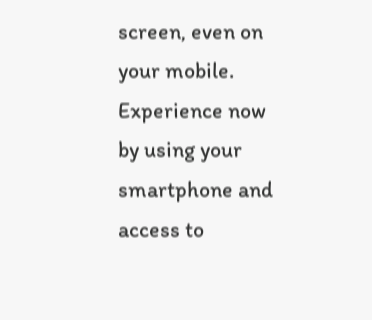screen, even on your mobile. Experience now by using your smartphone and access to